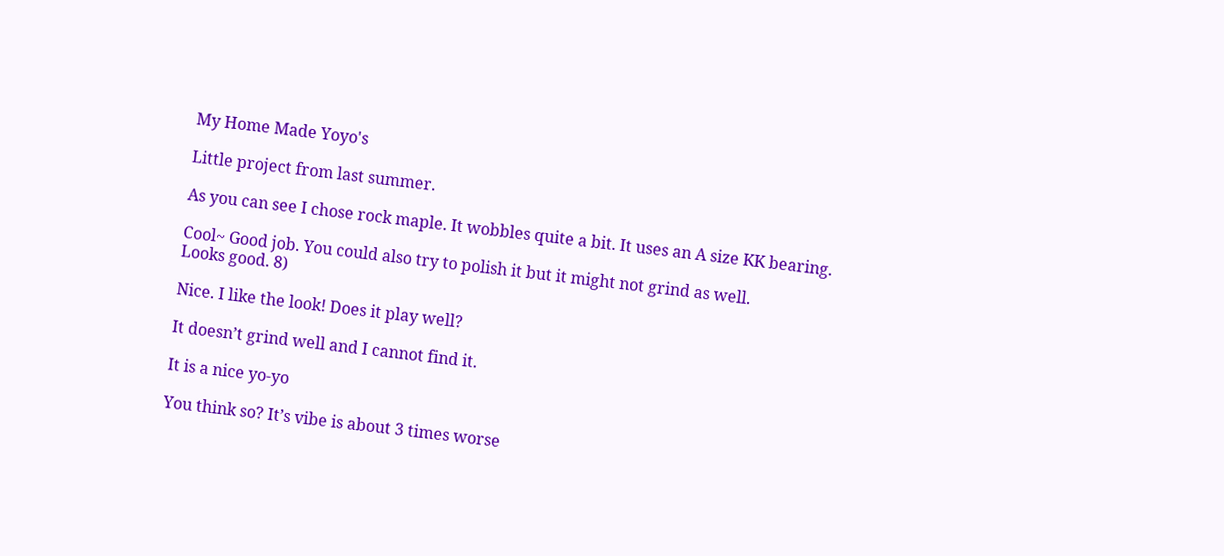My Home Made Yoyo's

Little project from last summer.

As you can see I chose rock maple. It wobbles quite a bit. It uses an A size KK bearing.

Cool~ Good job. You could also try to polish it but it might not grind as well.
Looks good. 8)

Nice. I like the look! Does it play well?

It doesn’t grind well and I cannot find it.

It is a nice yo-yo

You think so? It’s vibe is about 3 times worse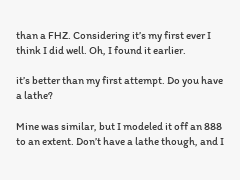than a FHZ. Considering it’s my first ever I think I did well. Oh, I found it earlier.

it’s better than my first attempt. Do you have a lathe?

Mine was similar, but I modeled it off an 888 to an extent. Don’t have a lathe though, and I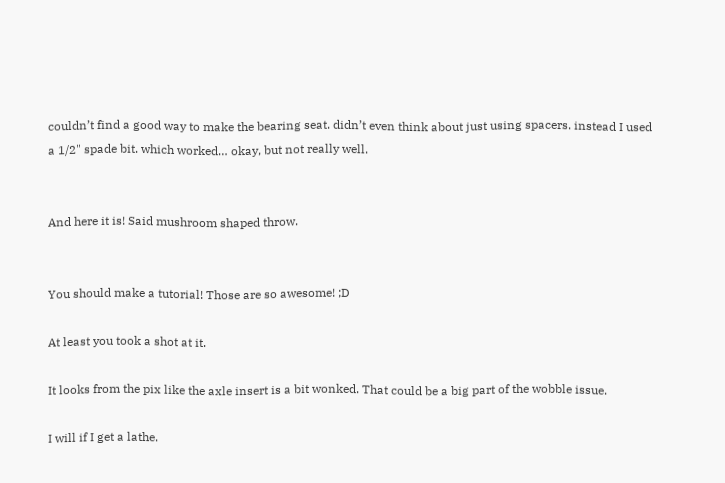couldn’t find a good way to make the bearing seat. didn’t even think about just using spacers. instead I used a 1/2" spade bit. which worked… okay, but not really well.


And here it is! Said mushroom shaped throw.


You should make a tutorial! Those are so awesome! ;D

At least you took a shot at it.

It looks from the pix like the axle insert is a bit wonked. That could be a big part of the wobble issue.

I will if I get a lathe.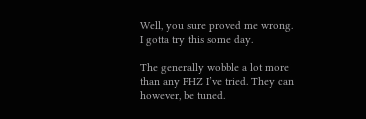Well, you sure proved me wrong. I gotta try this some day.

The generally wobble a lot more than any FHZ I’ve tried. They can however, be tuned.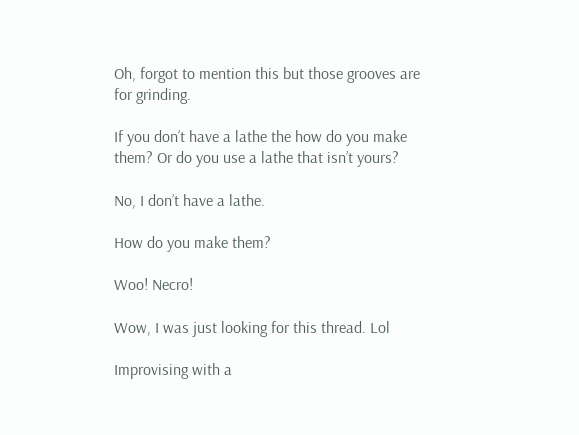Oh, forgot to mention this but those grooves are for grinding.

If you don’t have a lathe the how do you make them? Or do you use a lathe that isn’t yours?

No, I don’t have a lathe.

How do you make them?

Woo! Necro!

Wow, I was just looking for this thread. Lol

Improvising with a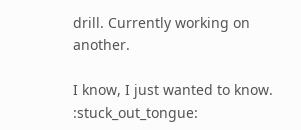drill. Currently working on another.

I know, I just wanted to know. :stuck_out_tongue: